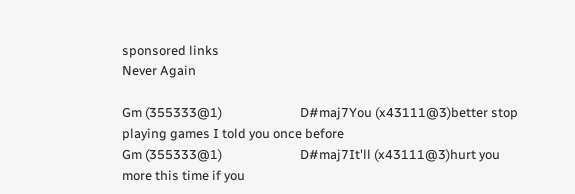sponsored links
Never Again

Gm (355333@1)                          D#maj7You (x43111@3)better stop playing games I told you once before
Gm (355333@1)                          D#maj7It'll (x43111@3)hurt you more this time if you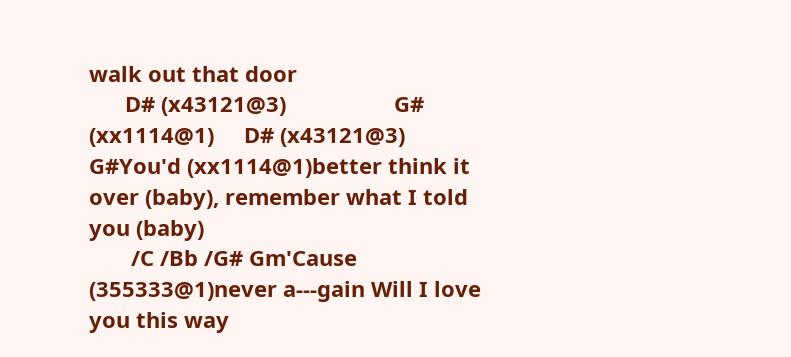walk out that door
      D# (x43121@3)                  G# (xx1114@1)     D# (x43121@3)                   G#You'd (xx1114@1)better think it over (baby), remember what I told you (baby)
       /C /Bb /G# Gm'Cause (355333@1)never a---gain Will I love you this way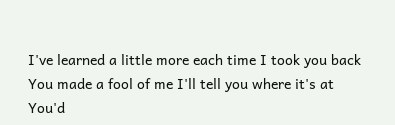I've learned a little more each time I took you back
You made a fool of me I'll tell you where it's at
You'd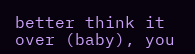better think it over (baby), you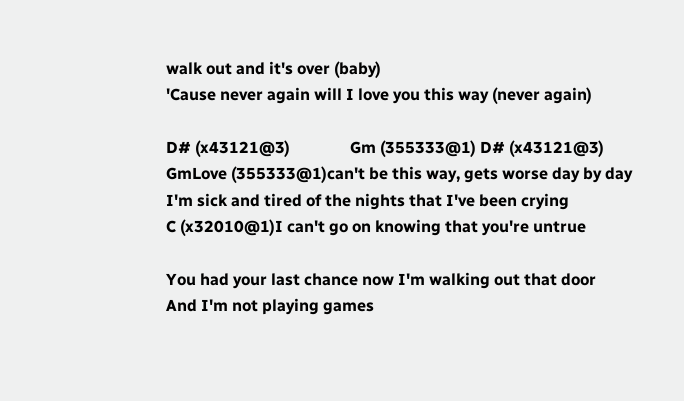walk out and it's over (baby)
'Cause never again will I love you this way (never again)

D# (x43121@3)               Gm (355333@1) D# (x43121@3)              GmLove (355333@1)can't be this way, gets worse day by day
I'm sick and tired of the nights that I've been crying
C (x32010@1)I can't go on knowing that you're untrue

You had your last chance now I'm walking out that door
And I'm not playing games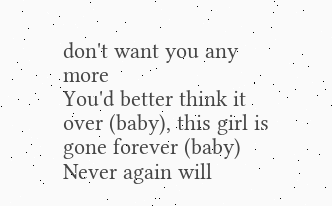don't want you any more
You'd better think it over (baby), this girl is gone forever (baby)
Never again will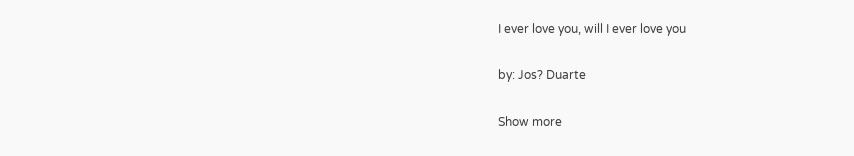I ever love you, will I ever love you

by: Jos? Duarte

Show more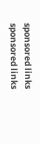sponsored links
sponsored links